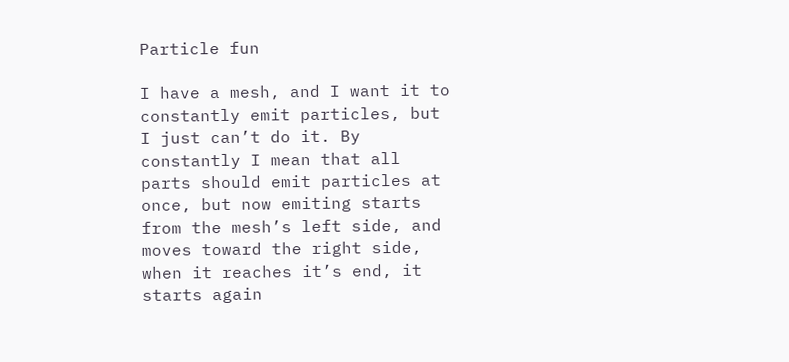Particle fun

I have a mesh, and I want it to constantly emit particles, but I just can’t do it. By constantly I mean that all parts should emit particles at once, but now emiting starts from the mesh’s left side, and moves toward the right side, when it reaches it’s end, it starts again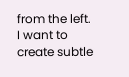from the left. I want to create subtle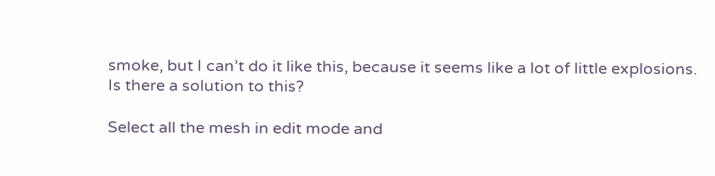smoke, but I can’t do it like this, because it seems like a lot of little explosions.
Is there a solution to this?

Select all the mesh in edit mode and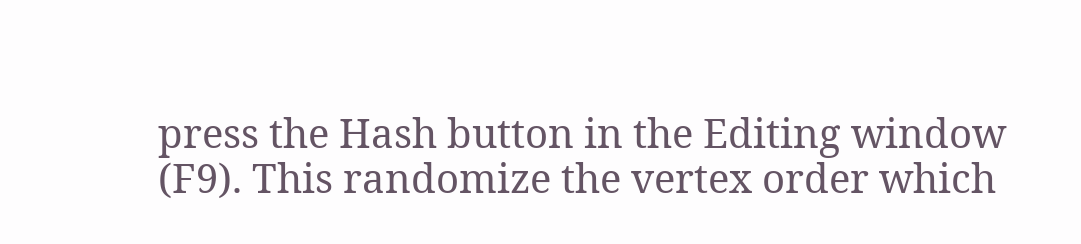press the Hash button in the Editing window (F9). This randomize the vertex order which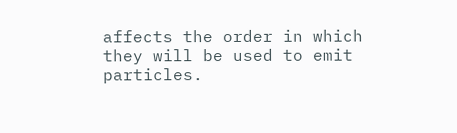affects the order in which they will be used to emit particles.